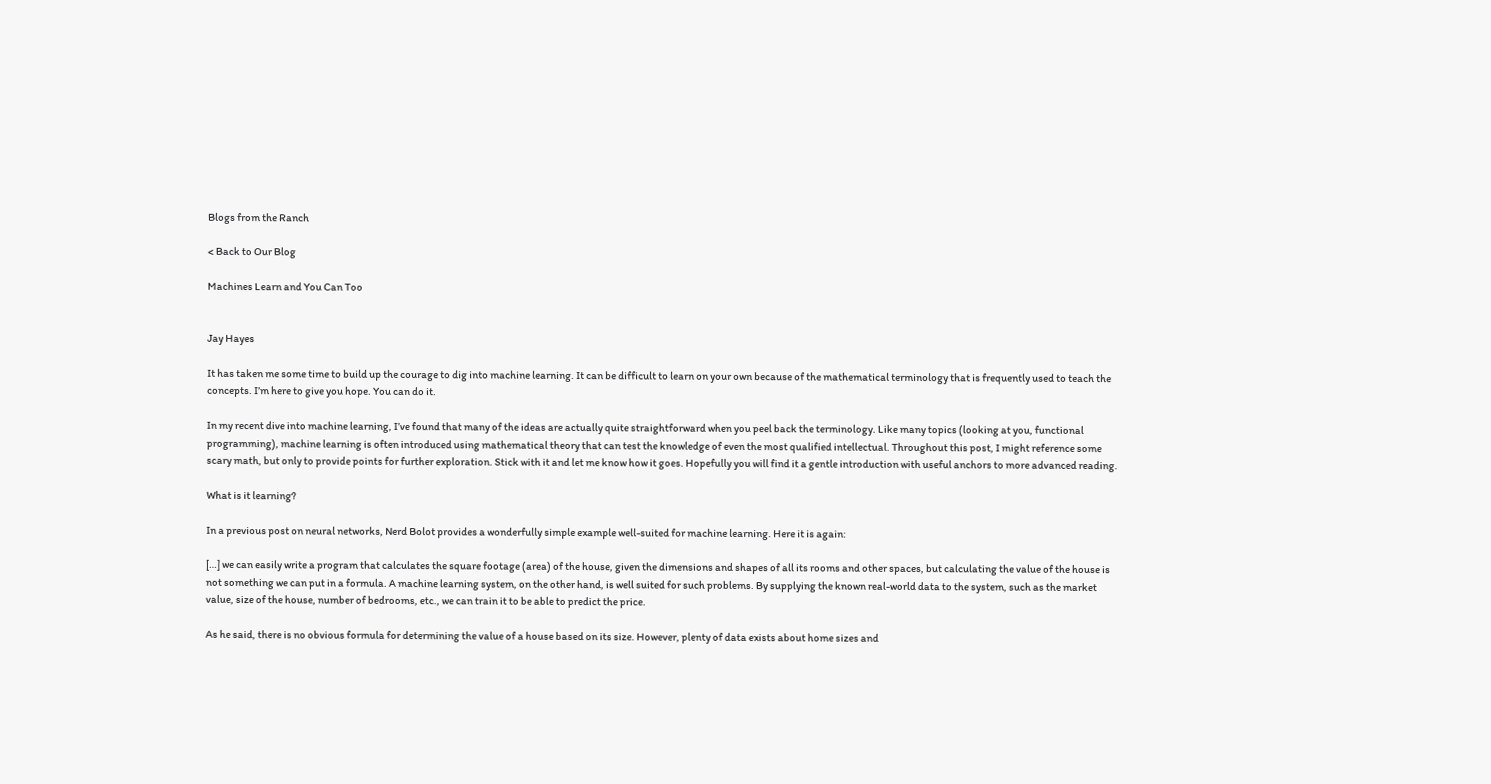Blogs from the Ranch

< Back to Our Blog

Machines Learn and You Can Too


Jay Hayes

It has taken me some time to build up the courage to dig into machine learning. It can be difficult to learn on your own because of the mathematical terminology that is frequently used to teach the concepts. I’m here to give you hope. You can do it.

In my recent dive into machine learning, I’ve found that many of the ideas are actually quite straightforward when you peel back the terminology. Like many topics (looking at you, functional programming), machine learning is often introduced using mathematical theory that can test the knowledge of even the most qualified intellectual. Throughout this post, I might reference some scary math, but only to provide points for further exploration. Stick with it and let me know how it goes. Hopefully you will find it a gentle introduction with useful anchors to more advanced reading.

What is it learning?

In a previous post on neural networks, Nerd Bolot provides a wonderfully simple example well-suited for machine learning. Here it is again:

[…] we can easily write a program that calculates the square footage (area) of the house, given the dimensions and shapes of all its rooms and other spaces, but calculating the value of the house is not something we can put in a formula. A machine learning system, on the other hand, is well suited for such problems. By supplying the known real-world data to the system, such as the market value, size of the house, number of bedrooms, etc., we can train it to be able to predict the price.

As he said, there is no obvious formula for determining the value of a house based on its size. However, plenty of data exists about home sizes and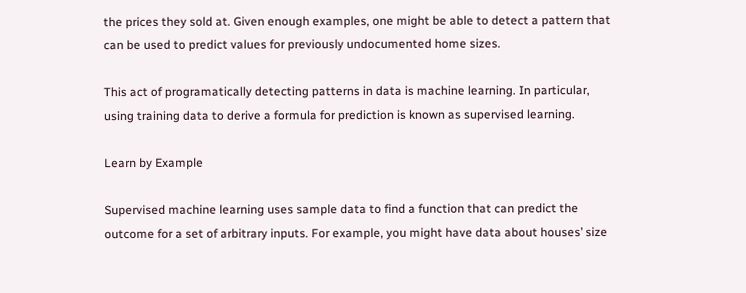the prices they sold at. Given enough examples, one might be able to detect a pattern that can be used to predict values for previously undocumented home sizes.

This act of programatically detecting patterns in data is machine learning. In particular, using training data to derive a formula for prediction is known as supervised learning.

Learn by Example

Supervised machine learning uses sample data to find a function that can predict the outcome for a set of arbitrary inputs. For example, you might have data about houses’ size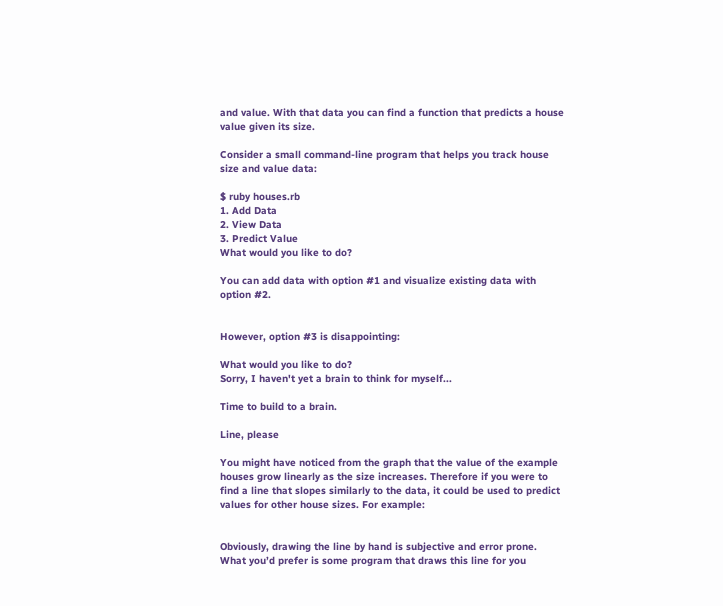and value. With that data you can find a function that predicts a house value given its size.

Consider a small command-line program that helps you track house size and value data:

$ ruby houses.rb
1. Add Data
2. View Data
3. Predict Value
What would you like to do?

You can add data with option #1 and visualize existing data with option #2.


However, option #3 is disappointing:

What would you like to do?
Sorry, I haven't yet a brain to think for myself...

Time to build to a brain.

Line, please

You might have noticed from the graph that the value of the example houses grow linearly as the size increases. Therefore if you were to find a line that slopes similarly to the data, it could be used to predict values for other house sizes. For example:


Obviously, drawing the line by hand is subjective and error prone. What you’d prefer is some program that draws this line for you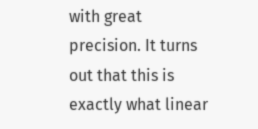with great precision. It turns out that this is exactly what linear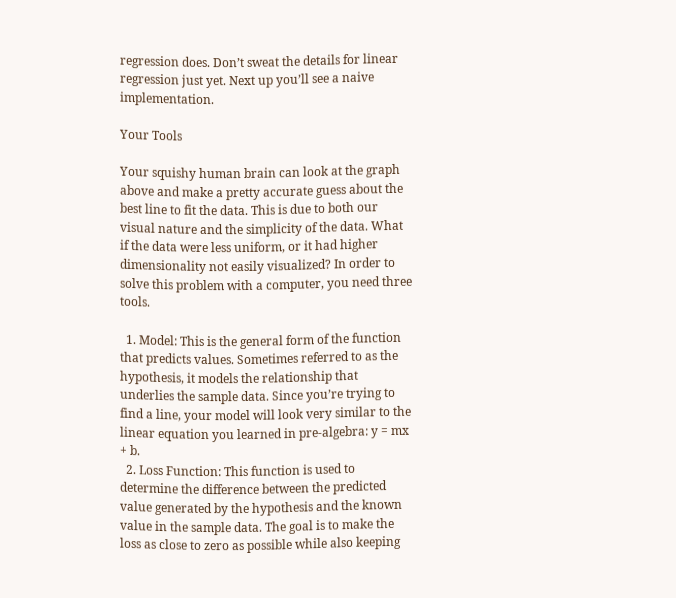regression does. Don’t sweat the details for linear regression just yet. Next up you’ll see a naive implementation.

Your Tools

Your squishy human brain can look at the graph above and make a pretty accurate guess about the best line to fit the data. This is due to both our visual nature and the simplicity of the data. What if the data were less uniform, or it had higher dimensionality not easily visualized? In order to solve this problem with a computer, you need three tools.

  1. Model: This is the general form of the function that predicts values. Sometimes referred to as the hypothesis, it models the relationship that underlies the sample data. Since you’re trying to find a line, your model will look very similar to the linear equation you learned in pre-algebra: y = mx + b.
  2. Loss Function: This function is used to determine the difference between the predicted value generated by the hypothesis and the known value in the sample data. The goal is to make the loss as close to zero as possible while also keeping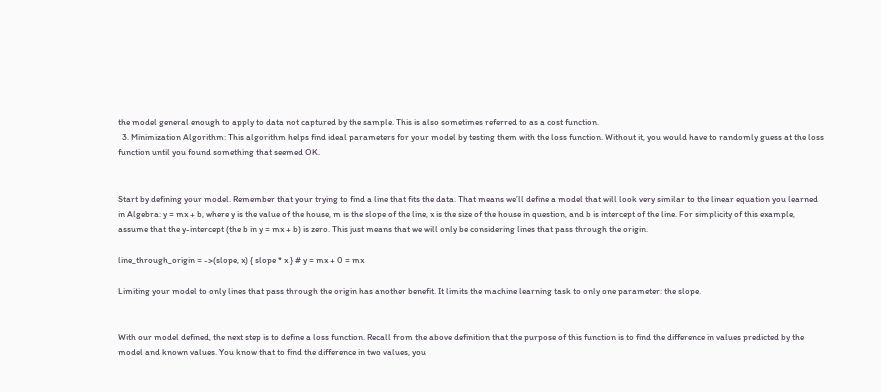the model general enough to apply to data not captured by the sample. This is also sometimes referred to as a cost function.
  3. Minimization Algorithm: This algorithm helps find ideal parameters for your model by testing them with the loss function. Without it, you would have to randomly guess at the loss function until you found something that seemed OK.


Start by defining your model. Remember that your trying to find a line that fits the data. That means we’ll define a model that will look very similar to the linear equation you learned in Algebra: y = mx + b, where y is the value of the house, m is the slope of the line, x is the size of the house in question, and b is intercept of the line. For simplicity of this example, assume that the y-intercept (the b in y = mx + b) is zero. This just means that we will only be considering lines that pass through the origin.

line_through_origin = ->(slope, x) { slope * x } # y = mx + 0 = mx

Limiting your model to only lines that pass through the origin has another benefit. It limits the machine learning task to only one parameter: the slope.


With our model defined, the next step is to define a loss function. Recall from the above definition that the purpose of this function is to find the difference in values predicted by the model and known values. You know that to find the difference in two values, you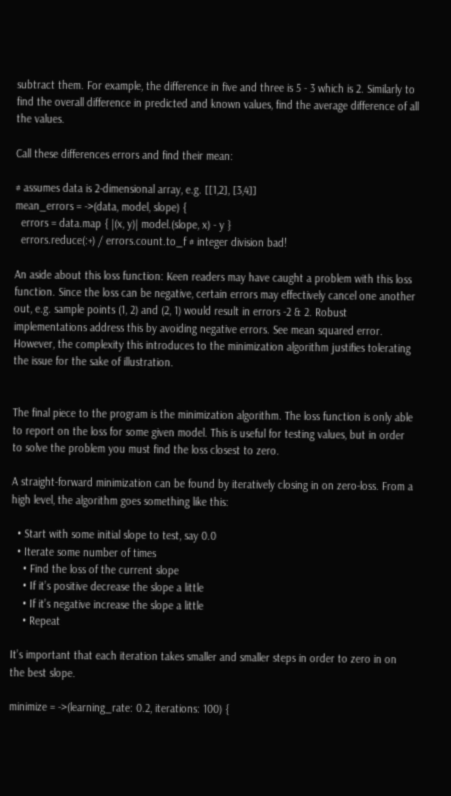subtract them. For example, the difference in five and three is 5 - 3 which is 2. Similarly to find the overall difference in predicted and known values, find the average difference of all the values.

Call these differences errors and find their mean:

# assumes data is 2-dimensional array, e.g. [[1,2], [3,4]]
mean_errors = ->(data, model, slope) {
  errors = data.map { |(x, y)| model.(slope, x) - y }
  errors.reduce(:+) / errors.count.to_f # integer division bad!

An aside about this loss function: Keen readers may have caught a problem with this loss function. Since the loss can be negative, certain errors may effectively cancel one another out, e.g. sample points (1, 2) and (2, 1) would result in errors -2 & 2. Robust implementations address this by avoiding negative errors. See mean squared error. However, the complexity this introduces to the minimization algorithm justifies tolerating the issue for the sake of illustration.


The final piece to the program is the minimization algorithm. The loss function is only able to report on the loss for some given model. This is useful for testing values, but in order to solve the problem you must find the loss closest to zero.

A straight-forward minimization can be found by iteratively closing in on zero-loss. From a high level, the algorithm goes something like this:

  • Start with some initial slope to test, say 0.0
  • Iterate some number of times
    • Find the loss of the current slope
    • If it’s positive decrease the slope a little
    • If it’s negative increase the slope a little
    • Repeat

It’s important that each iteration takes smaller and smaller steps in order to zero in on the best slope.

minimize = ->(learning_rate: 0.2, iterations: 100) {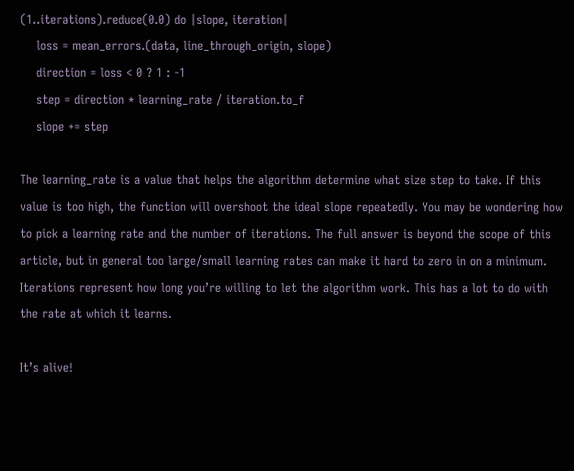(1..iterations).reduce(0.0) do |slope, iteration|
    loss = mean_errors.(data, line_through_origin, slope)
    direction = loss < 0 ? 1 : -1
    step = direction * learning_rate / iteration.to_f
    slope += step

The learning_rate is a value that helps the algorithm determine what size step to take. If this value is too high, the function will overshoot the ideal slope repeatedly. You may be wondering how to pick a learning rate and the number of iterations. The full answer is beyond the scope of this article, but in general too large/small learning rates can make it hard to zero in on a minimum. Iterations represent how long you’re willing to let the algorithm work. This has a lot to do with the rate at which it learns.

It’s alive!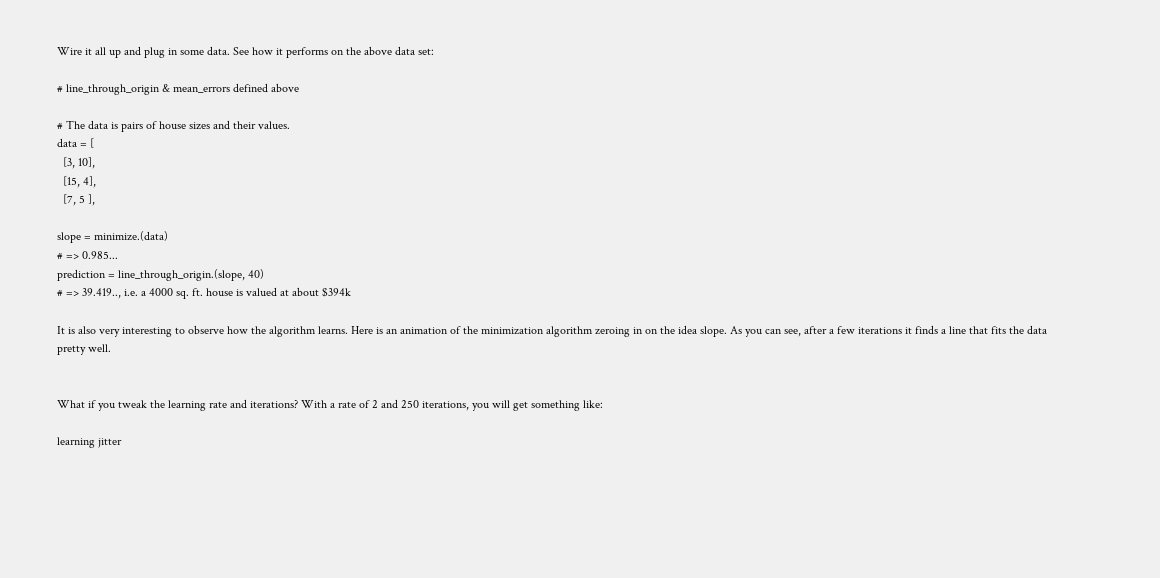Wire it all up and plug in some data. See how it performs on the above data set:

# line_through_origin & mean_errors defined above

# The data is pairs of house sizes and their values.
data = [
  [3, 10],
  [15, 4],
  [7, 5 ],

slope = minimize.(data)
# => 0.985...
prediction = line_through_origin.(slope, 40)
# => 39.419.., i.e. a 4000 sq. ft. house is valued at about $394k

It is also very interesting to observe how the algorithm learns. Here is an animation of the minimization algorithm zeroing in on the idea slope. As you can see, after a few iterations it finds a line that fits the data pretty well.


What if you tweak the learning rate and iterations? With a rate of 2 and 250 iterations, you will get something like:

learning jitter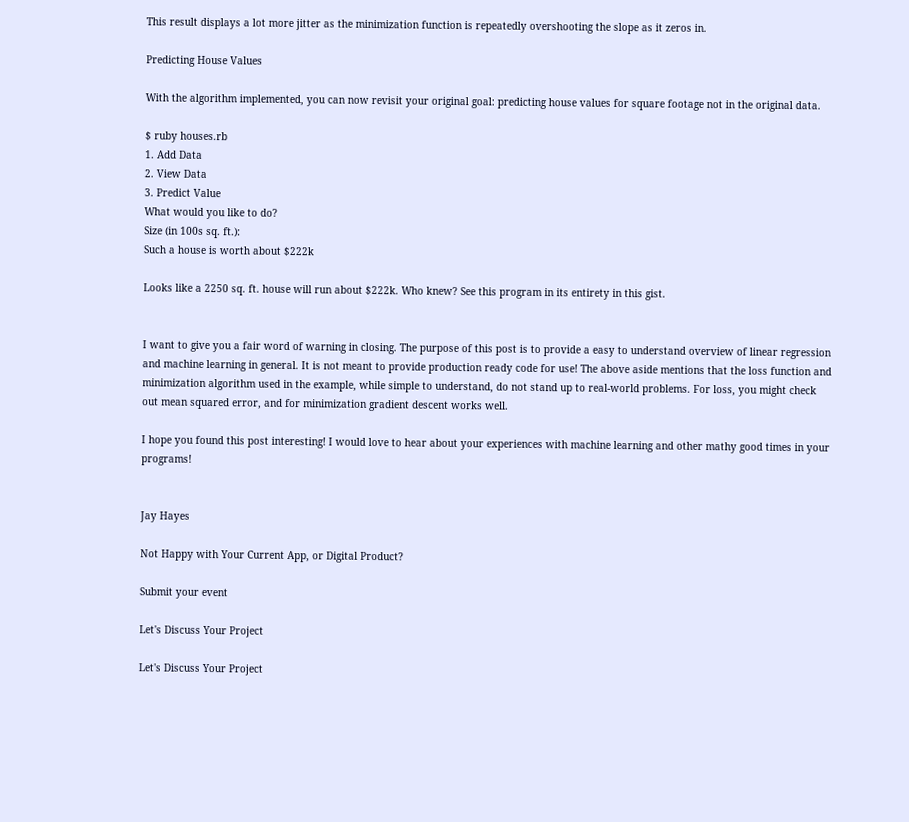This result displays a lot more jitter as the minimization function is repeatedly overshooting the slope as it zeros in.

Predicting House Values

With the algorithm implemented, you can now revisit your original goal: predicting house values for square footage not in the original data.

$ ruby houses.rb
1. Add Data
2. View Data
3. Predict Value
What would you like to do?
Size (in 100s sq. ft.):
Such a house is worth about $222k

Looks like a 2250 sq. ft. house will run about $222k. Who knew? See this program in its entirety in this gist.


I want to give you a fair word of warning in closing. The purpose of this post is to provide a easy to understand overview of linear regression and machine learning in general. It is not meant to provide production ready code for use! The above aside mentions that the loss function and minimization algorithm used in the example, while simple to understand, do not stand up to real-world problems. For loss, you might check out mean squared error, and for minimization gradient descent works well.

I hope you found this post interesting! I would love to hear about your experiences with machine learning and other mathy good times in your programs!


Jay Hayes

Not Happy with Your Current App, or Digital Product?

Submit your event

Let's Discuss Your Project

Let's Discuss Your Project